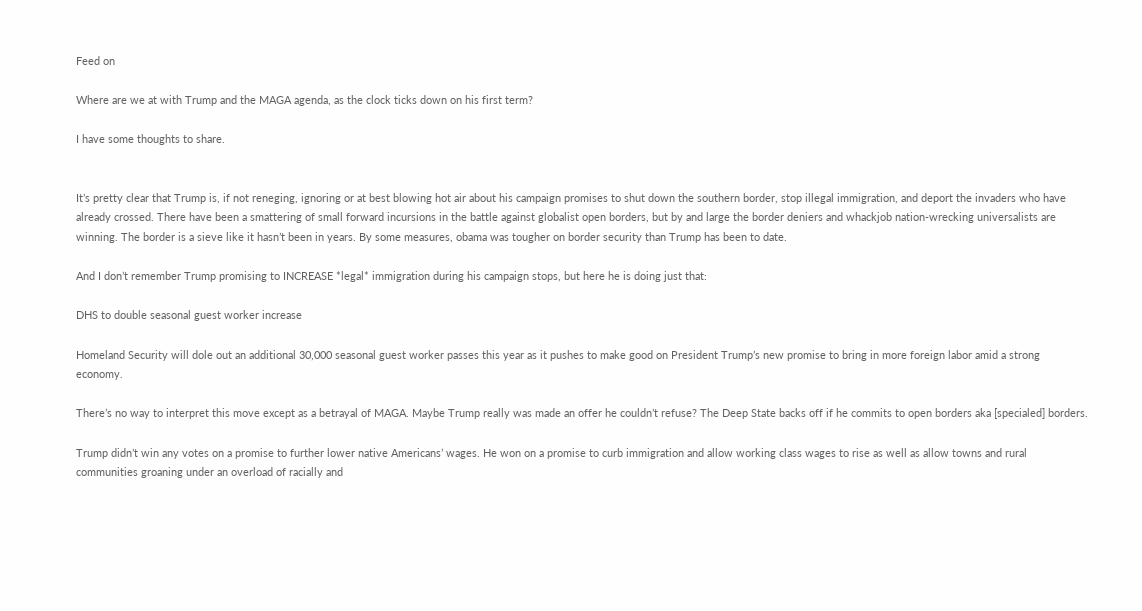Feed on

Where are we at with Trump and the MAGA agenda, as the clock ticks down on his first term?

I have some thoughts to share.


It’s pretty clear that Trump is, if not reneging, ignoring or at best blowing hot air about his campaign promises to shut down the southern border, stop illegal immigration, and deport the invaders who have already crossed. There have been a smattering of small forward incursions in the battle against globalist open borders, but by and large the border deniers and whackjob nation-wrecking universalists are winning. The border is a sieve like it hasn’t been in years. By some measures, obama was tougher on border security than Trump has been to date.

And I don’t remember Trump promising to INCREASE *legal* immigration during his campaign stops, but here he is doing just that:

DHS to double seasonal guest worker increase

Homeland Security will dole out an additional 30,000 seasonal guest worker passes this year as it pushes to make good on President Trump’s new promise to bring in more foreign labor amid a strong economy.

There’s no way to interpret this move except as a betrayal of MAGA. Maybe Trump really was made an offer he couldn’t refuse? The Deep State backs off if he commits to open borders aka [specialed] borders.

Trump didn’t win any votes on a promise to further lower native Americans’ wages. He won on a promise to curb immigration and allow working class wages to rise as well as allow towns and rural communities groaning under an overload of racially and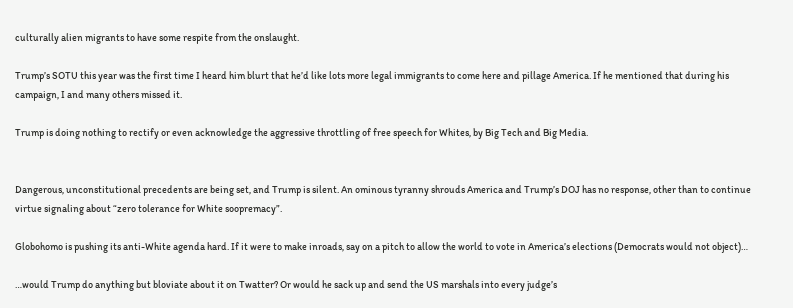culturally alien migrants to have some respite from the onslaught.

Trump’s SOTU this year was the first time I heard him blurt that he’d like lots more legal immigrants to come here and pillage America. If he mentioned that during his campaign, I and many others missed it.

Trump is doing nothing to rectify or even acknowledge the aggressive throttling of free speech for Whites, by Big Tech and Big Media.


Dangerous, unconstitutional precedents are being set, and Trump is silent. An ominous tyranny shrouds America and Trump’s DOJ has no response, other than to continue virtue signaling about “zero tolerance for White soopremacy”.

Globohomo is pushing its anti-White agenda hard. If it were to make inroads, say on a pitch to allow the world to vote in America’s elections (Democrats would not object)…

…would Trump do anything but bloviate about it on Twatter? Or would he sack up and send the US marshals into every judge’s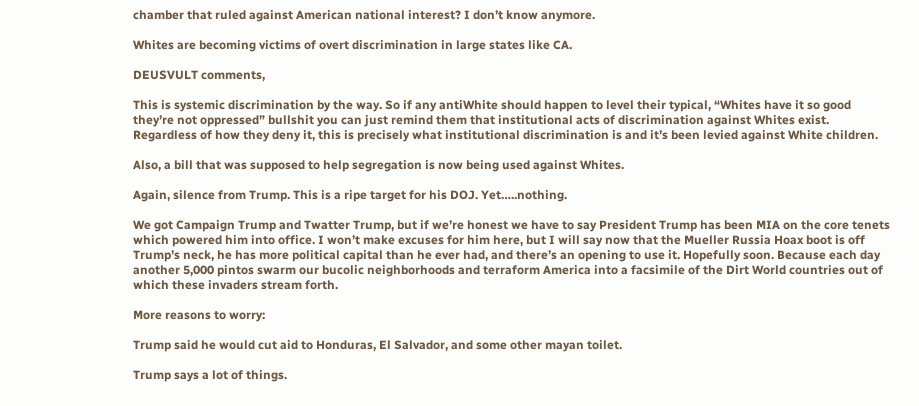chamber that ruled against American national interest? I don’t know anymore.

Whites are becoming victims of overt discrimination in large states like CA.

DEUSVULT comments,

This is systemic discrimination by the way. So if any antiWhite should happen to level their typical, “Whites have it so good they’re not oppressed” bullshit you can just remind them that institutional acts of discrimination against Whites exist. Regardless of how they deny it, this is precisely what institutional discrimination is and it’s been levied against White children.

Also, a bill that was supposed to help segregation is now being used against Whites.

Again, silence from Trump. This is a ripe target for his DOJ. Yet…..nothing.

We got Campaign Trump and Twatter Trump, but if we’re honest we have to say President Trump has been MIA on the core tenets which powered him into office. I won’t make excuses for him here, but I will say now that the Mueller Russia Hoax boot is off Trump’s neck, he has more political capital than he ever had, and there’s an opening to use it. Hopefully soon. Because each day another 5,000 pintos swarm our bucolic neighborhoods and terraform America into a facsimile of the Dirt World countries out of which these invaders stream forth.

More reasons to worry:

Trump said he would cut aid to Honduras, El Salvador, and some other mayan toilet.

Trump says a lot of things.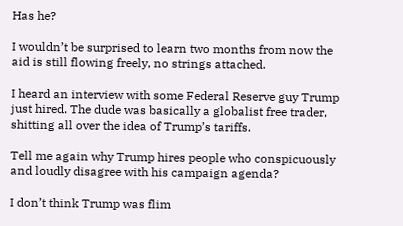Has he?

I wouldn’t be surprised to learn two months from now the aid is still flowing freely, no strings attached.

I heard an interview with some Federal Reserve guy Trump just hired. The dude was basically a globalist free trader, shitting all over the idea of Trump’s tariffs.

Tell me again why Trump hires people who conspicuously and loudly disagree with his campaign agenda?

I don’t think Trump was flim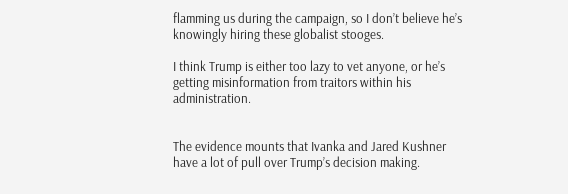flamming us during the campaign, so I don’t believe he’s knowingly hiring these globalist stooges.

I think Trump is either too lazy to vet anyone, or he’s getting misinformation from traitors within his administration.


The evidence mounts that Ivanka and Jared Kushner have a lot of pull over Trump’s decision making.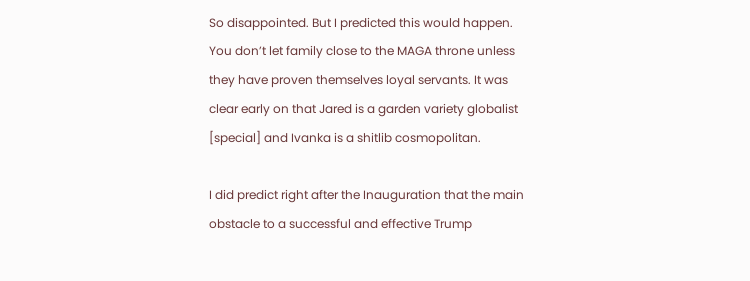So disappointed. But I predicted this would happen. You don’t let family close to the MAGA throne unless they have proven themselves loyal servants. It was clear early on that Jared is a garden variety globalist [special] and Ivanka is a shitlib cosmopolitan.

I did predict right after the Inauguration that the main obstacle to a successful and effective Trump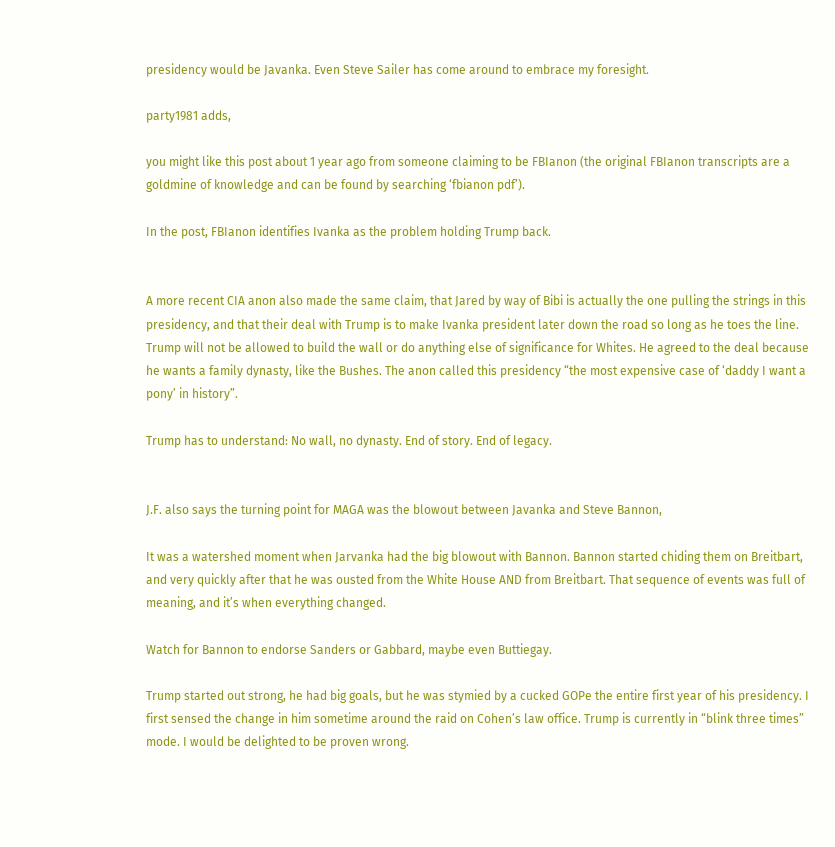presidency would be Javanka. Even Steve Sailer has come around to embrace my foresight.

party1981 adds,

you might like this post about 1 year ago from someone claiming to be FBIanon (the original FBIanon transcripts are a goldmine of knowledge and can be found by searching ‘fbianon pdf’).

In the post, FBIanon identifies Ivanka as the problem holding Trump back.


A more recent CIA anon also made the same claim, that Jared by way of Bibi is actually the one pulling the strings in this presidency, and that their deal with Trump is to make Ivanka president later down the road so long as he toes the line. Trump will not be allowed to build the wall or do anything else of significance for Whites. He agreed to the deal because he wants a family dynasty, like the Bushes. The anon called this presidency “the most expensive case of ‘daddy I want a pony’ in history”.

Trump has to understand: No wall, no dynasty. End of story. End of legacy.


J.F. also says the turning point for MAGA was the blowout between Javanka and Steve Bannon,

It was a watershed moment when Jarvanka had the big blowout with Bannon. Bannon started chiding them on Breitbart, and very quickly after that he was ousted from the White House AND from Breitbart. That sequence of events was full of meaning, and it’s when everything changed.

Watch for Bannon to endorse Sanders or Gabbard, maybe even Buttiegay.

Trump started out strong, he had big goals, but he was stymied by a cucked GOPe the entire first year of his presidency. I first sensed the change in him sometime around the raid on Cohen’s law office. Trump is currently in “blink three times” mode. I would be delighted to be proven wrong.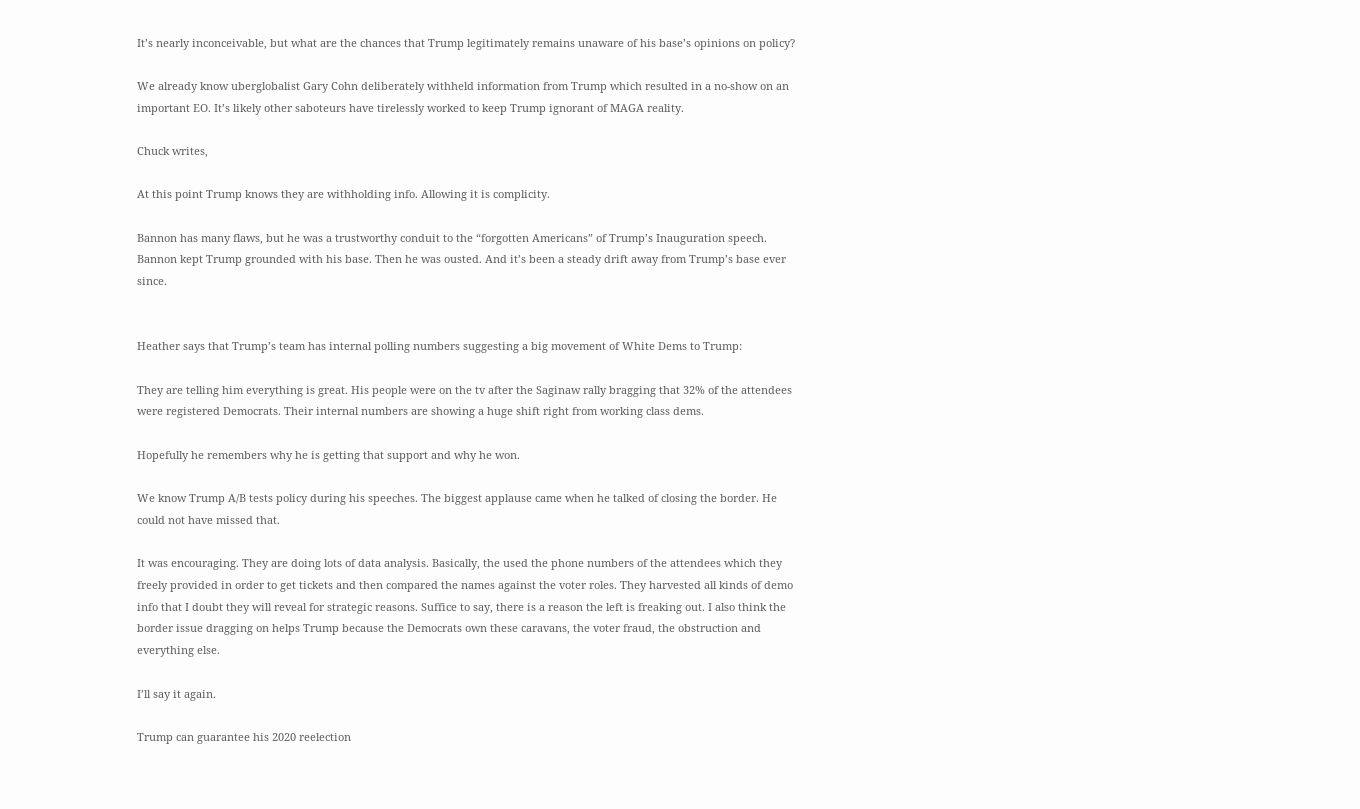It’s nearly inconceivable, but what are the chances that Trump legitimately remains unaware of his base’s opinions on policy?

We already know uberglobalist Gary Cohn deliberately withheld information from Trump which resulted in a no-show on an important EO. It’s likely other saboteurs have tirelessly worked to keep Trump ignorant of MAGA reality.

Chuck writes,

At this point Trump knows they are withholding info. Allowing it is complicity.

Bannon has many flaws, but he was a trustworthy conduit to the “forgotten Americans” of Trump’s Inauguration speech. Bannon kept Trump grounded with his base. Then he was ousted. And it’s been a steady drift away from Trump’s base ever since.


Heather says that Trump’s team has internal polling numbers suggesting a big movement of White Dems to Trump:

They are telling him everything is great. His people were on the tv after the Saginaw rally bragging that 32% of the attendees were registered Democrats. Their internal numbers are showing a huge shift right from working class dems.

Hopefully he remembers why he is getting that support and why he won.

We know Trump A/B tests policy during his speeches. The biggest applause came when he talked of closing the border. He could not have missed that.

It was encouraging. They are doing lots of data analysis. Basically, the used the phone numbers of the attendees which they freely provided in order to get tickets and then compared the names against the voter roles. They harvested all kinds of demo info that I doubt they will reveal for strategic reasons. Suffice to say, there is a reason the left is freaking out. I also think the border issue dragging on helps Trump because the Democrats own these caravans, the voter fraud, the obstruction and everything else.

I’ll say it again.

Trump can guarantee his 2020 reelection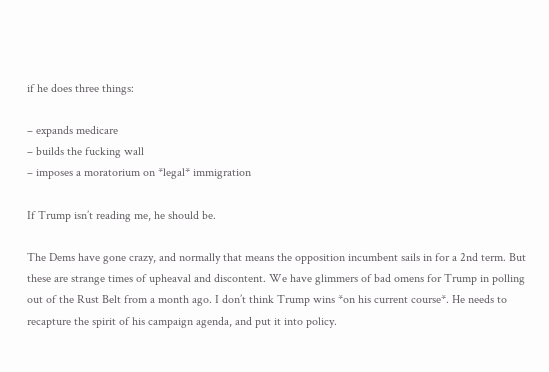if he does three things:

– expands medicare
– builds the fucking wall
– imposes a moratorium on *legal* immigration

If Trump isn’t reading me, he should be.

The Dems have gone crazy, and normally that means the opposition incumbent sails in for a 2nd term. But these are strange times of upheaval and discontent. We have glimmers of bad omens for Trump in polling out of the Rust Belt from a month ago. I don’t think Trump wins *on his current course*. He needs to recapture the spirit of his campaign agenda, and put it into policy.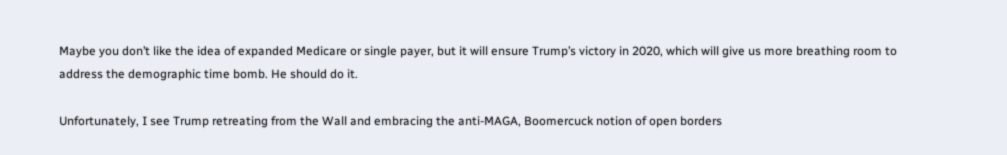Maybe you don’t like the idea of expanded Medicare or single payer, but it will ensure Trump’s victory in 2020, which will give us more breathing room to address the demographic time bomb. He should do it.

Unfortunately, I see Trump retreating from the Wall and embracing the anti-MAGA, Boomercuck notion of open borders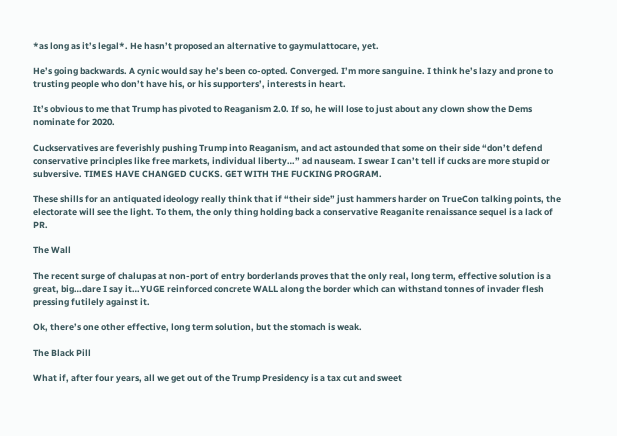*as long as it’s legal*. He hasn’t proposed an alternative to gaymulattocare, yet.

He’s going backwards. A cynic would say he’s been co-opted. Converged. I’m more sanguine. I think he’s lazy and prone to trusting people who don’t have his, or his supporters’, interests in heart.

It’s obvious to me that Trump has pivoted to Reaganism 2.0. If so, he will lose to just about any clown show the Dems nominate for 2020.

Cuckservatives are feverishly pushing Trump into Reaganism, and act astounded that some on their side “don’t defend conservative principles like free markets, individual liberty…” ad nauseam. I swear I can’t tell if cucks are more stupid or subversive. TIMES HAVE CHANGED CUCKS. GET WITH THE FUCKING PROGRAM.

These shills for an antiquated ideology really think that if “their side” just hammers harder on TrueCon talking points, the electorate will see the light. To them, the only thing holding back a conservative Reaganite renaissance sequel is a lack of PR.

The Wall

The recent surge of chalupas at non-port of entry borderlands proves that the only real, long term, effective solution is a great, big…dare I say it…YUGE reinforced concrete WALL along the border which can withstand tonnes of invader flesh pressing futilely against it.

Ok, there’s one other effective, long term solution, but the stomach is weak.

The Black Pill

What if, after four years, all we get out of the Trump Presidency is a tax cut and sweet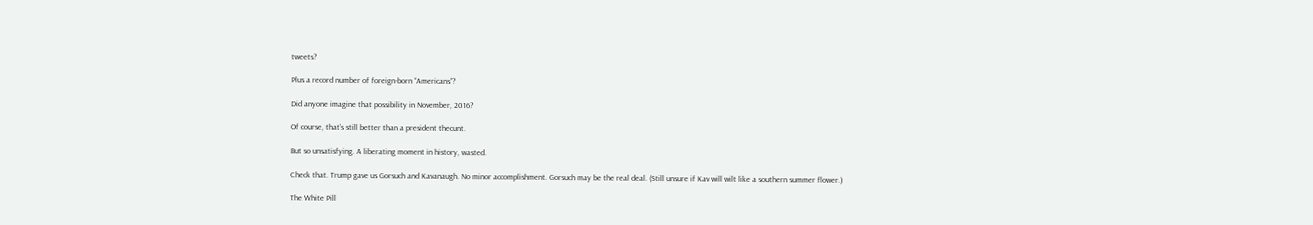tweets?

Plus a record number of foreign-born “Americans”?

Did anyone imagine that possibility in November, 2016?

Of course, that’s still better than a president thecunt.

But so unsatisfying. A liberating moment in history, wasted.

Check that. Trump gave us Gorsuch and Kavanaugh. No minor accomplishment. Gorsuch may be the real deal. (Still unsure if Kav will wilt like a southern summer flower.)

The White Pill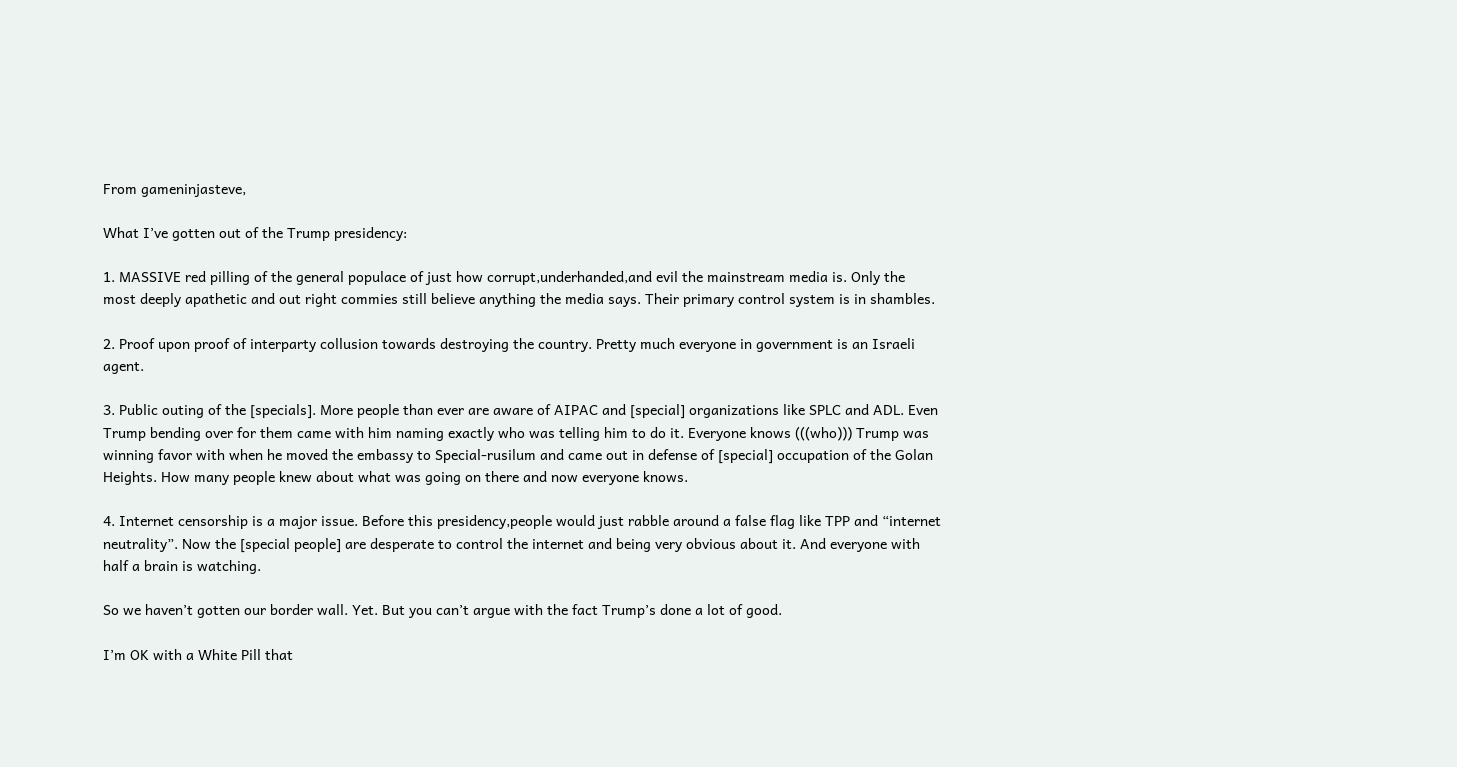From gameninjasteve,

What I’ve gotten out of the Trump presidency:

1. MASSIVE red pilling of the general populace of just how corrupt,underhanded,and evil the mainstream media is. Only the most deeply apathetic and out right commies still believe anything the media says. Their primary control system is in shambles.

2. Proof upon proof of interparty collusion towards destroying the country. Pretty much everyone in government is an Israeli agent.

3. Public outing of the [specials]. More people than ever are aware of AIPAC and [special] organizations like SPLC and ADL. Even Trump bending over for them came with him naming exactly who was telling him to do it. Everyone knows (((who))) Trump was winning favor with when he moved the embassy to Special-rusilum and came out in defense of [special] occupation of the Golan Heights. How many people knew about what was going on there and now everyone knows.

4. Internet censorship is a major issue. Before this presidency,people would just rabble around a false flag like TPP and “internet neutrality”. Now the [special people] are desperate to control the internet and being very obvious about it. And everyone with half a brain is watching.

So we haven’t gotten our border wall. Yet. But you can’t argue with the fact Trump’s done a lot of good.

I’m OK with a White Pill that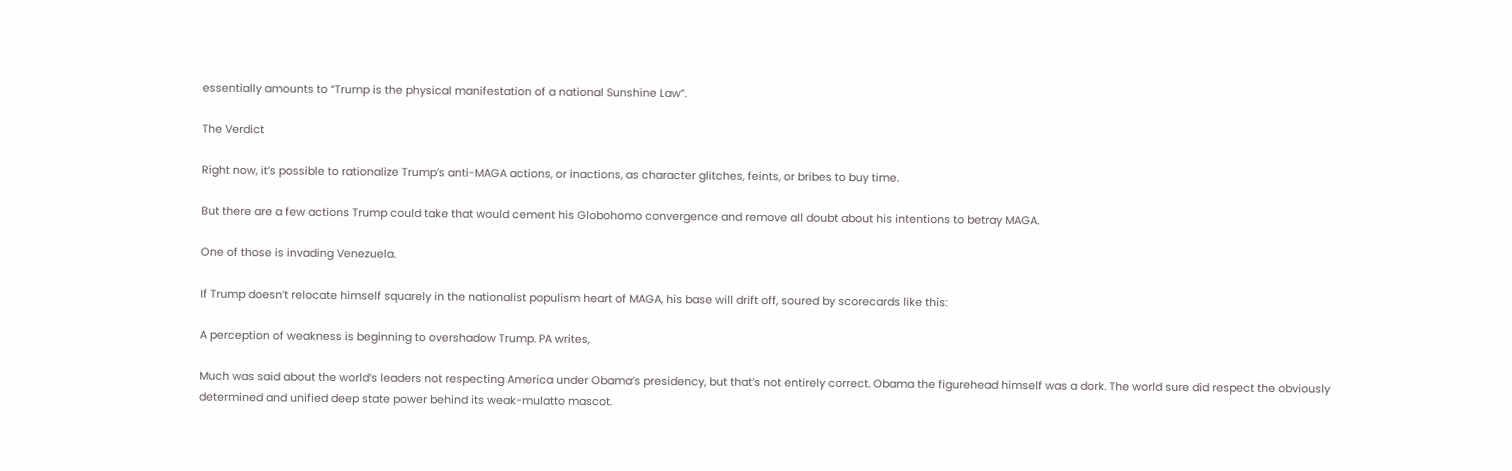essentially amounts to “Trump is the physical manifestation of a national Sunshine Law”.

The Verdict

Right now, it’s possible to rationalize Trump’s anti-MAGA actions, or inactions, as character glitches, feints, or bribes to buy time.

But there are a few actions Trump could take that would cement his Globohomo convergence and remove all doubt about his intentions to betray MAGA.

One of those is invading Venezuela.

If Trump doesn’t relocate himself squarely in the nationalist populism heart of MAGA, his base will drift off, soured by scorecards like this:

A perception of weakness is beginning to overshadow Trump. PA writes,

Much was said about the world’s leaders not respecting America under Obama’s presidency, but that’s not entirely correct. Obama the figurehead himself was a dork. The world sure did respect the obviously determined and unified deep state power behind its weak-mulatto mascot.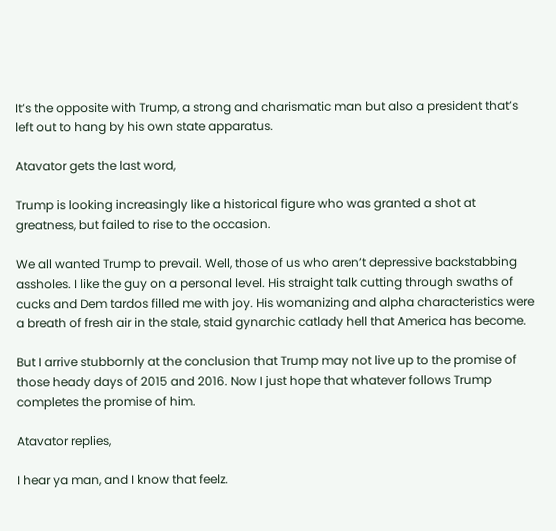It’s the opposite with Trump, a strong and charismatic man but also a president that’s left out to hang by his own state apparatus.

Atavator gets the last word,

Trump is looking increasingly like a historical figure who was granted a shot at greatness, but failed to rise to the occasion.

We all wanted Trump to prevail. Well, those of us who aren’t depressive backstabbing assholes. I like the guy on a personal level. His straight talk cutting through swaths of cucks and Dem tardos filled me with joy. His womanizing and alpha characteristics were a breath of fresh air in the stale, staid gynarchic catlady hell that America has become.

But I arrive stubbornly at the conclusion that Trump may not live up to the promise of those heady days of 2015 and 2016. Now I just hope that whatever follows Trump completes the promise of him.

Atavator replies,

I hear ya man, and I know that feelz.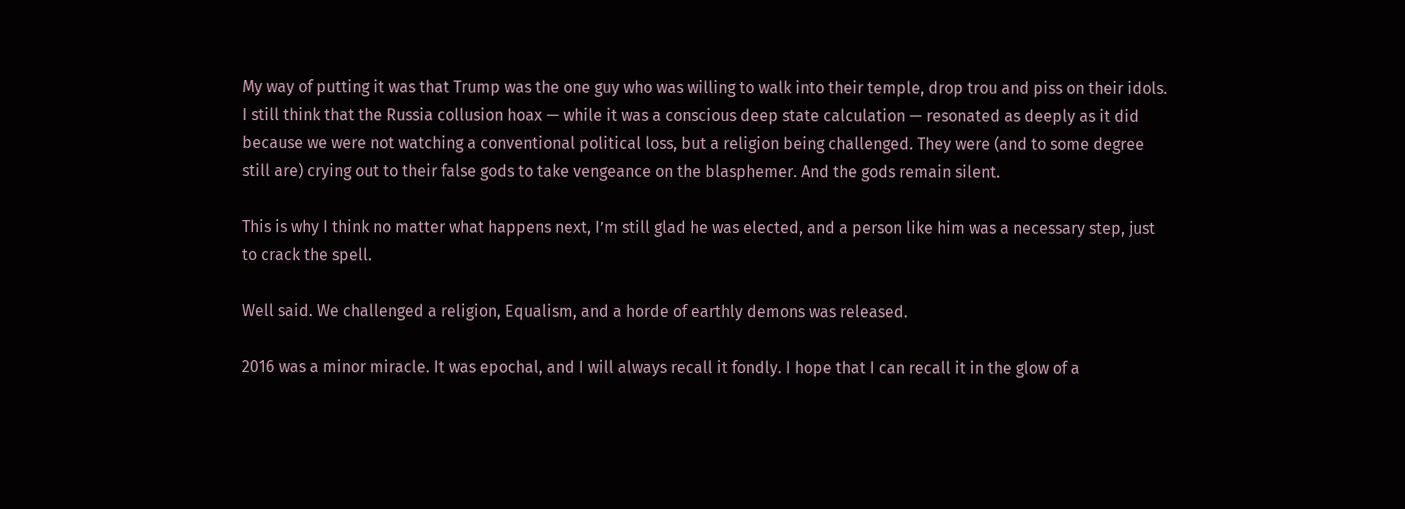My way of putting it was that Trump was the one guy who was willing to walk into their temple, drop trou and piss on their idols. I still think that the Russia collusion hoax — while it was a conscious deep state calculation — resonated as deeply as it did because we were not watching a conventional political loss, but a religion being challenged. They were (and to some degree still are) crying out to their false gods to take vengeance on the blasphemer. And the gods remain silent.

This is why I think no matter what happens next, I’m still glad he was elected, and a person like him was a necessary step, just to crack the spell.

Well said. We challenged a religion, Equalism, and a horde of earthly demons was released.

2016 was a minor miracle. It was epochal, and I will always recall it fondly. I hope that I can recall it in the glow of a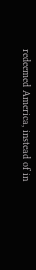redeemed America, instead of in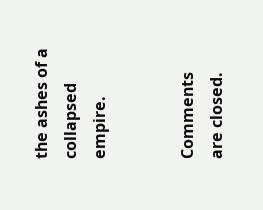the ashes of a collapsed empire.


Comments are closed.